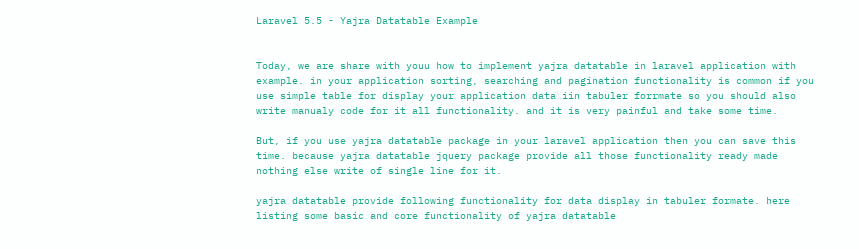Laravel 5.5 - Yajra Datatable Example


Today, we are share with youu how to implement yajra datatable in laravel application with example. in your application sorting, searching and pagination functionality is common if you use simple table for display your application data iin tabuler forrmate so you should also write manualy code for it all functionality. and it is very painful and take some time.

But, if you use yajra datatable package in your laravel application then you can save this time. because yajra datatable jquery package provide all those functionality ready made nothing else write of single line for it.

yajra datatable provide following functionality for data display in tabuler formate. here listing some basic and core functionality of yajra datatable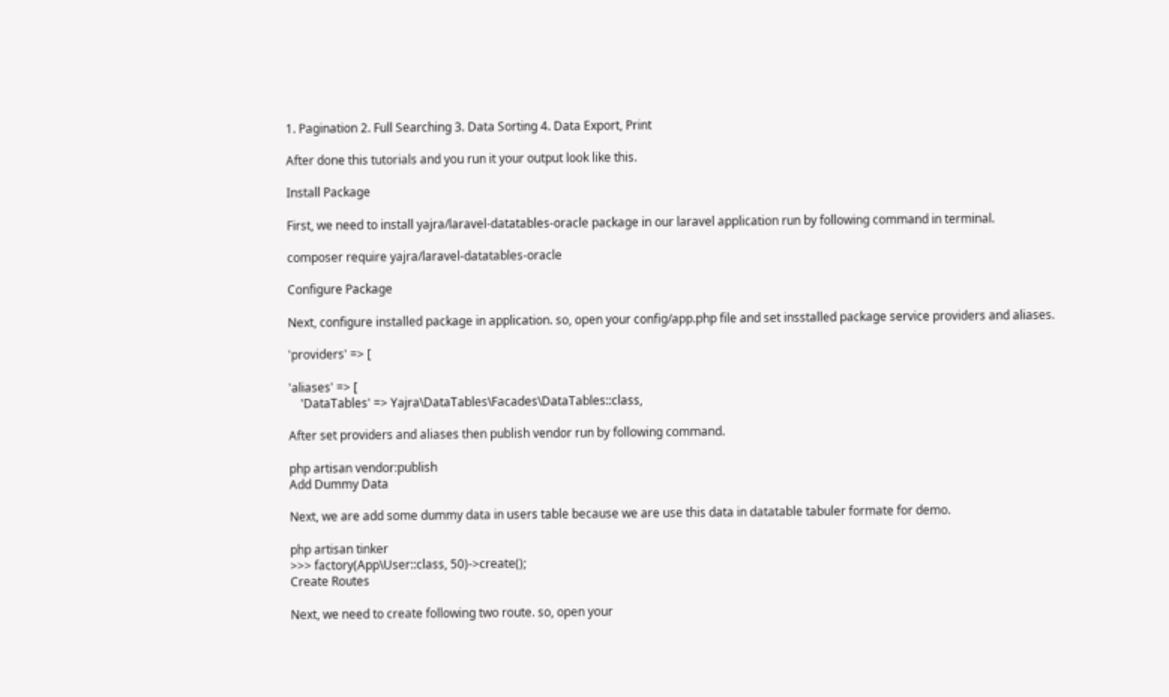1. Pagination 2. Full Searching 3. Data Sorting 4. Data Export, Print

After done this tutorials and you run it your output look like this.

Install Package

First, we need to install yajra/laravel-datatables-oracle package in our laravel application run by following command in terminal.

composer require yajra/laravel-datatables-oracle

Configure Package

Next, configure installed package in application. so, open your config/app.php file and set insstalled package service providers and aliases.

'providers' => [

'aliases' => [
    'DataTables' => Yajra\DataTables\Facades\DataTables::class,

After set providers and aliases then publish vendor run by following command.

php artisan vendor:publish
Add Dummy Data

Next, we are add some dummy data in users table because we are use this data in datatable tabuler formate for demo.

php artisan tinker
>>> factory(App\User::class, 50)->create();
Create Routes

Next, we need to create following two route. so, open your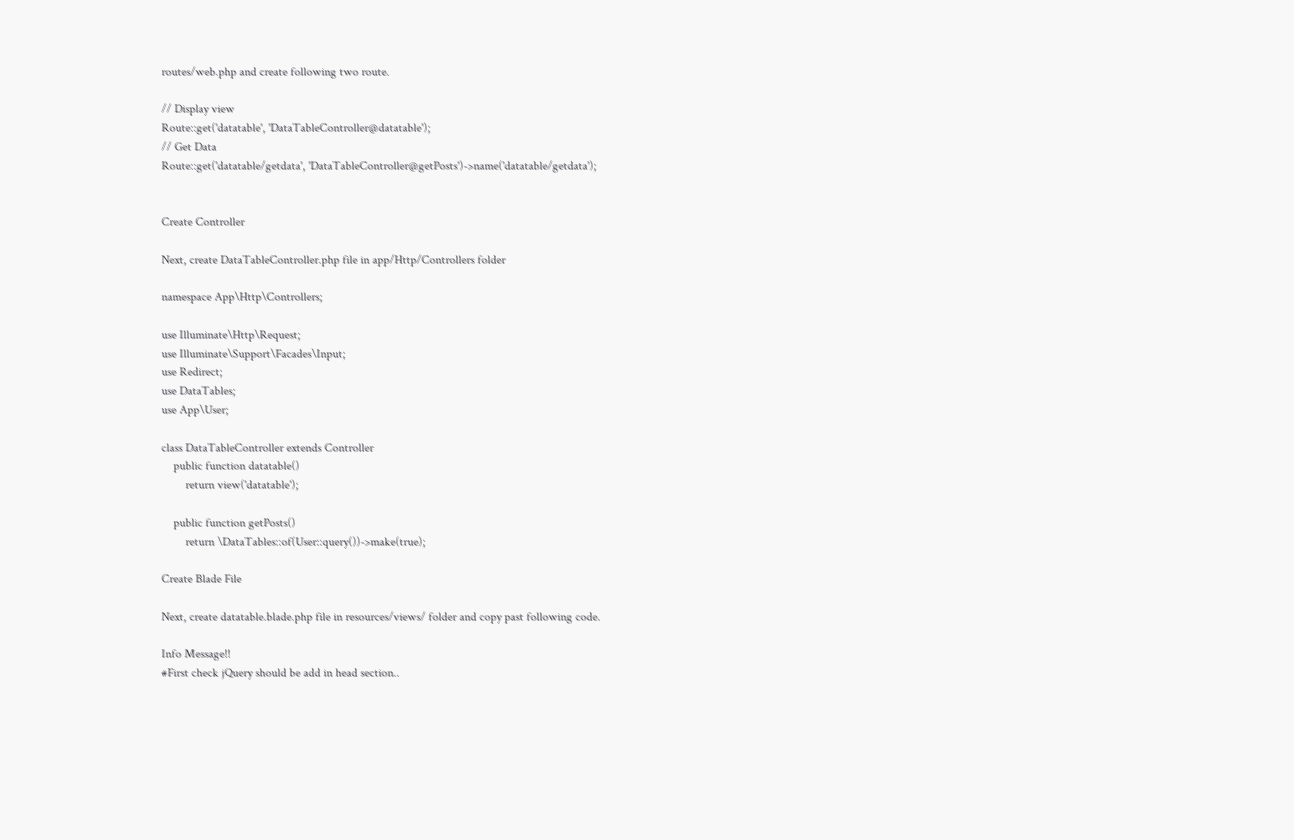routes/web.php and create following two route.

// Display view
Route::get('datatable', 'DataTableController@datatable');
// Get Data
Route::get('datatable/getdata', 'DataTableController@getPosts')->name('datatable/getdata');


Create Controller

Next, create DataTableController.php file in app/Http/Controllers folder

namespace App\Http\Controllers;

use Illuminate\Http\Request;
use Illuminate\Support\Facades\Input;
use Redirect;
use DataTables;
use App\User;

class DataTableController extends Controller
    public function datatable()
        return view('datatable');

    public function getPosts()
        return \DataTables::of(User::query())->make(true);

Create Blade File

Next, create datatable.blade.php file in resources/views/ folder and copy past following code.

Info Message!!
#First check jQuery should be add in head section..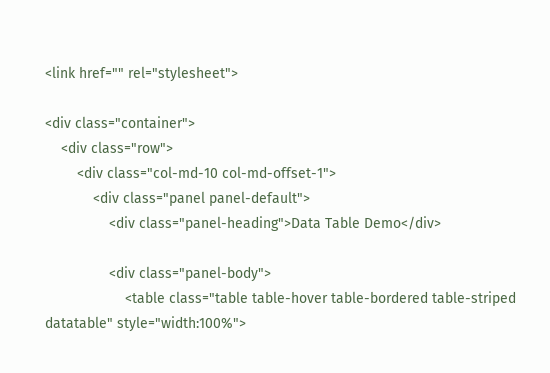<link href="" rel="stylesheet">

<div class="container">
    <div class="row">
        <div class="col-md-10 col-md-offset-1">
            <div class="panel panel-default">
                <div class="panel-heading">Data Table Demo</div>

                <div class="panel-body">
                    <table class="table table-hover table-bordered table-striped datatable" style="width:100%">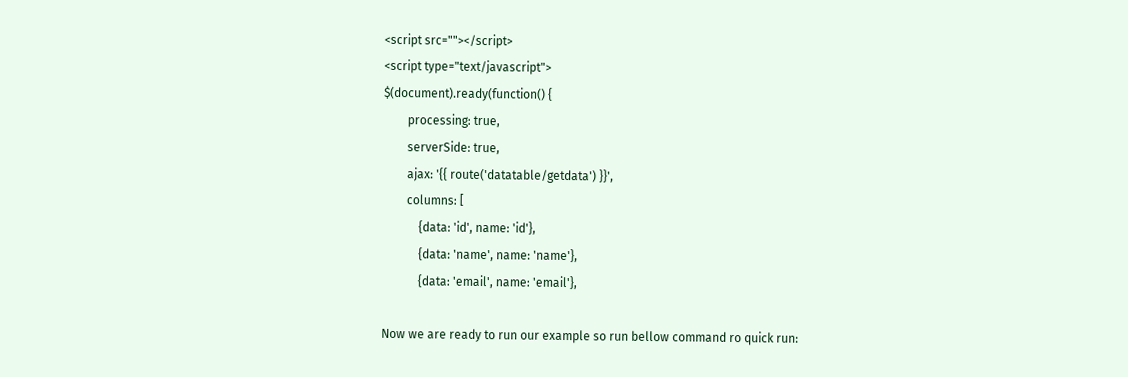<script src=""></script>
<script type="text/javascript">
$(document).ready(function() {
        processing: true,
        serverSide: true,
        ajax: '{{ route('datatable/getdata') }}',
        columns: [
            {data: 'id', name: 'id'},
            {data: 'name', name: 'name'},
            {data: 'email', name: 'email'},

Now we are ready to run our example so run bellow command ro quick run: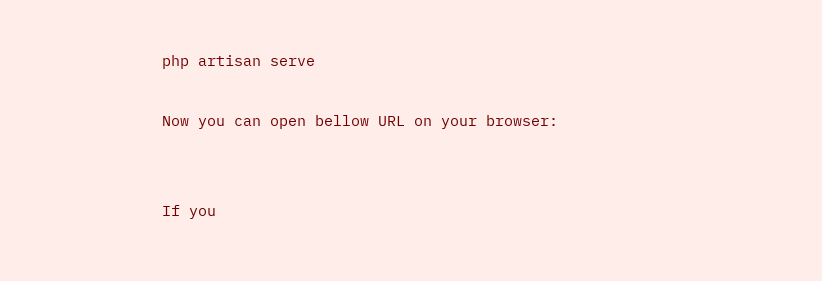php artisan serve

Now you can open bellow URL on your browser:


If you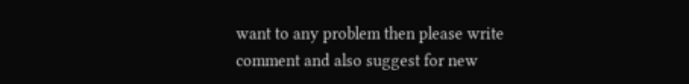want to any problem then please write comment and also suggest for new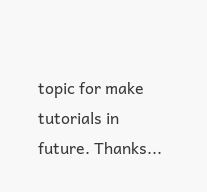topic for make tutorials in future. Thanks...